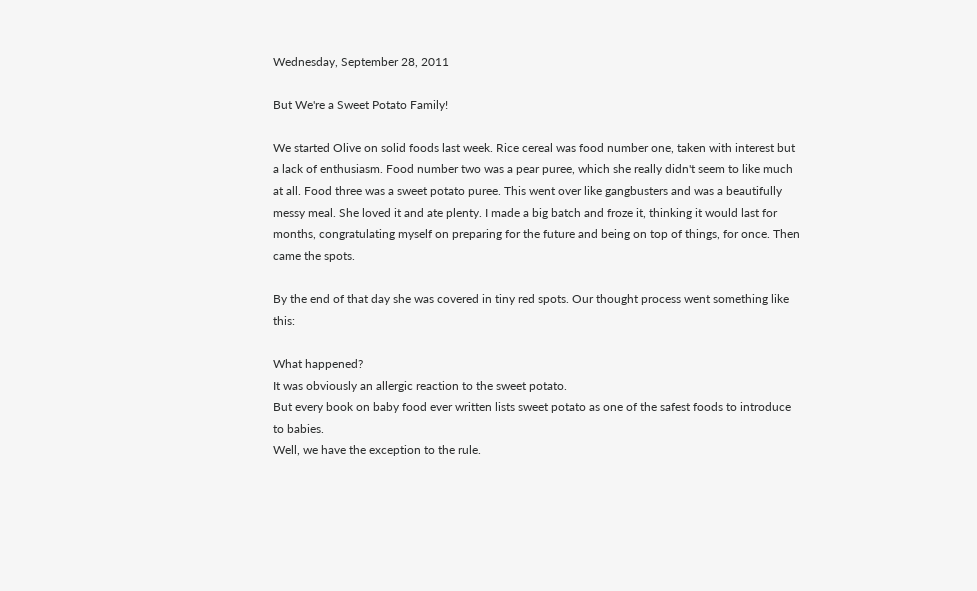Wednesday, September 28, 2011

But We're a Sweet Potato Family!

We started Olive on solid foods last week. Rice cereal was food number one, taken with interest but a lack of enthusiasm. Food number two was a pear puree, which she really didn't seem to like much at all. Food three was a sweet potato puree. This went over like gangbusters and was a beautifully messy meal. She loved it and ate plenty. I made a big batch and froze it, thinking it would last for months, congratulating myself on preparing for the future and being on top of things, for once. Then came the spots.

By the end of that day she was covered in tiny red spots. Our thought process went something like this:

What happened?
It was obviously an allergic reaction to the sweet potato.
But every book on baby food ever written lists sweet potato as one of the safest foods to introduce to babies.
Well, we have the exception to the rule.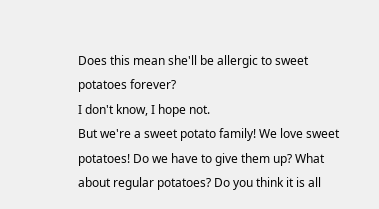Does this mean she'll be allergic to sweet potatoes forever?
I don't know, I hope not.
But we're a sweet potato family! We love sweet potatoes! Do we have to give them up? What about regular potatoes? Do you think it is all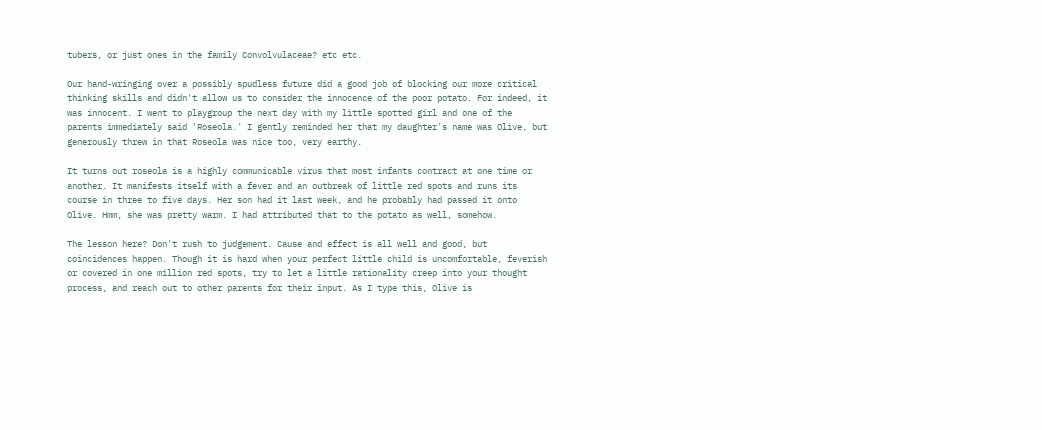tubers, or just ones in the family Convolvulaceae? etc etc.

Our hand-wringing over a possibly spudless future did a good job of blocking our more critical thinking skills and didn't allow us to consider the innocence of the poor potato. For indeed, it was innocent. I went to playgroup the next day with my little spotted girl and one of the parents immediately said 'Roseola.' I gently reminded her that my daughter's name was Olive, but generously threw in that Roseola was nice too, very earthy.

It turns out roseola is a highly communicable virus that most infants contract at one time or another. It manifests itself with a fever and an outbreak of little red spots and runs its course in three to five days. Her son had it last week, and he probably had passed it onto Olive. Hmm, she was pretty warm. I had attributed that to the potato as well, somehow.

The lesson here? Don't rush to judgement. Cause and effect is all well and good, but coincidences happen. Though it is hard when your perfect little child is uncomfortable, feverish or covered in one million red spots, try to let a little rationality creep into your thought process, and reach out to other parents for their input. As I type this, Olive is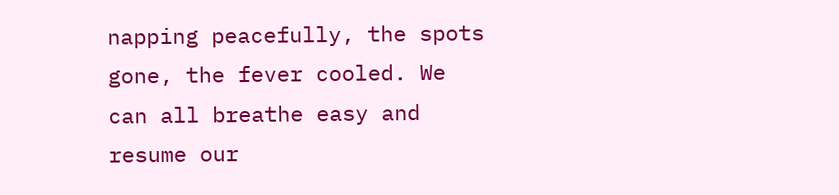napping peacefully, the spots gone, the fever cooled. We can all breathe easy and resume our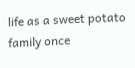life as a sweet potato family once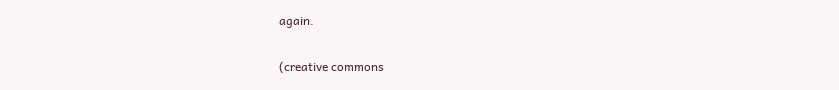again.

(creative commons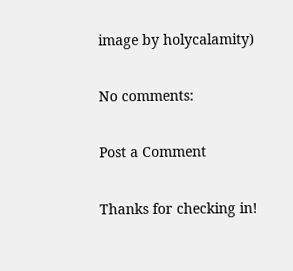image by holycalamity)

No comments:

Post a Comment

Thanks for checking in!